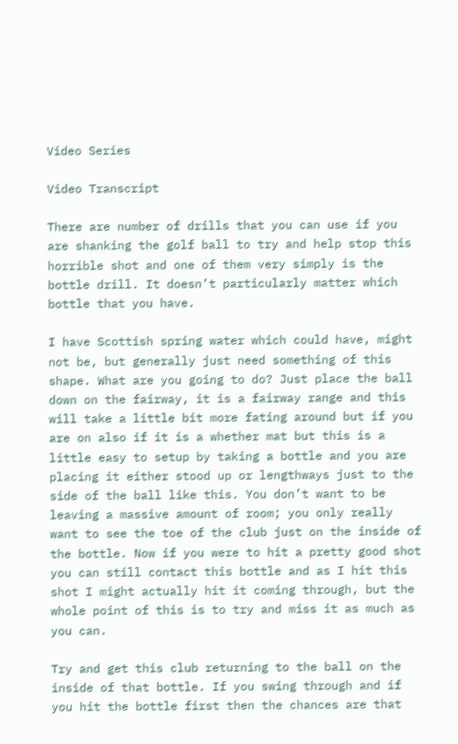Video Series

Video Transcript

There are number of drills that you can use if you are shanking the golf ball to try and help stop this horrible shot and one of them very simply is the bottle drill. It doesn’t particularly matter which bottle that you have.

I have Scottish spring water which could have, might not be, but generally just need something of this shape. What are you going to do? Just place the ball down on the fairway, it is a fairway range and this will take a little bit more fating around but if you are on also if it is a whether mat but this is a little easy to setup by taking a bottle and you are placing it either stood up or lengthways just to the side of the ball like this. You don’t want to be leaving a massive amount of room; you only really want to see the toe of the club just on the inside of the bottle. Now if you were to hit a pretty good shot you can still contact this bottle and as I hit this shot I might actually hit it coming through, but the whole point of this is to try and miss it as much as you can.

Try and get this club returning to the ball on the inside of that bottle. If you swing through and if you hit the bottle first then the chances are that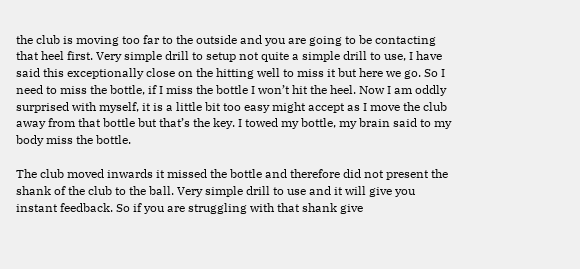the club is moving too far to the outside and you are going to be contacting that heel first. Very simple drill to setup not quite a simple drill to use, I have said this exceptionally close on the hitting well to miss it but here we go. So I need to miss the bottle, if I miss the bottle I won’t hit the heel. Now I am oddly surprised with myself, it is a little bit too easy might accept as I move the club away from that bottle but that’s the key. I towed my bottle, my brain said to my body miss the bottle.

The club moved inwards it missed the bottle and therefore did not present the shank of the club to the ball. Very simple drill to use and it will give you instant feedback. So if you are struggling with that shank give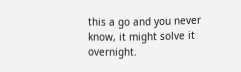this a go and you never know, it might solve it overnight.